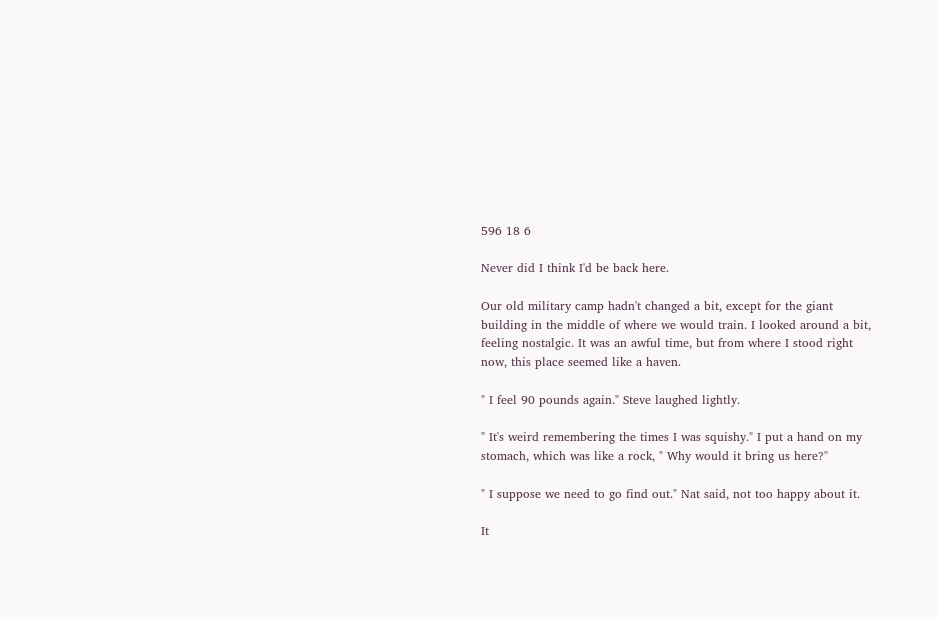596 18 6

Never did I think I'd be back here.

Our old military camp hadn't changed a bit, except for the giant building in the middle of where we would train. I looked around a bit, feeling nostalgic. It was an awful time, but from where I stood right now, this place seemed like a haven.

" I feel 90 pounds again." Steve laughed lightly.

" It's weird remembering the times I was squishy." I put a hand on my stomach, which was like a rock, " Why would it bring us here?"

" I suppose we need to go find out." Nat said, not too happy about it.

It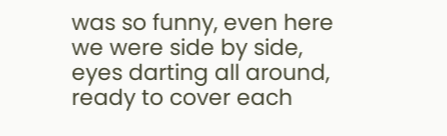was so funny, even here we were side by side, eyes darting all around, ready to cover each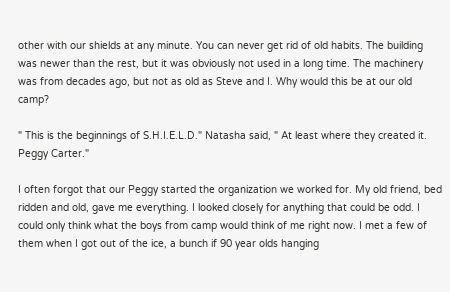other with our shields at any minute. You can never get rid of old habits. The building was newer than the rest, but it was obviously not used in a long time. The machinery was from decades ago, but not as old as Steve and I. Why would this be at our old camp?

" This is the beginnings of S.H.I.E.L.D." Natasha said, " At least where they created it. Peggy Carter."

I often forgot that our Peggy started the organization we worked for. My old friend, bed ridden and old, gave me everything. I looked closely for anything that could be odd. I could only think what the boys from camp would think of me right now. I met a few of them when I got out of the ice, a bunch if 90 year olds hanging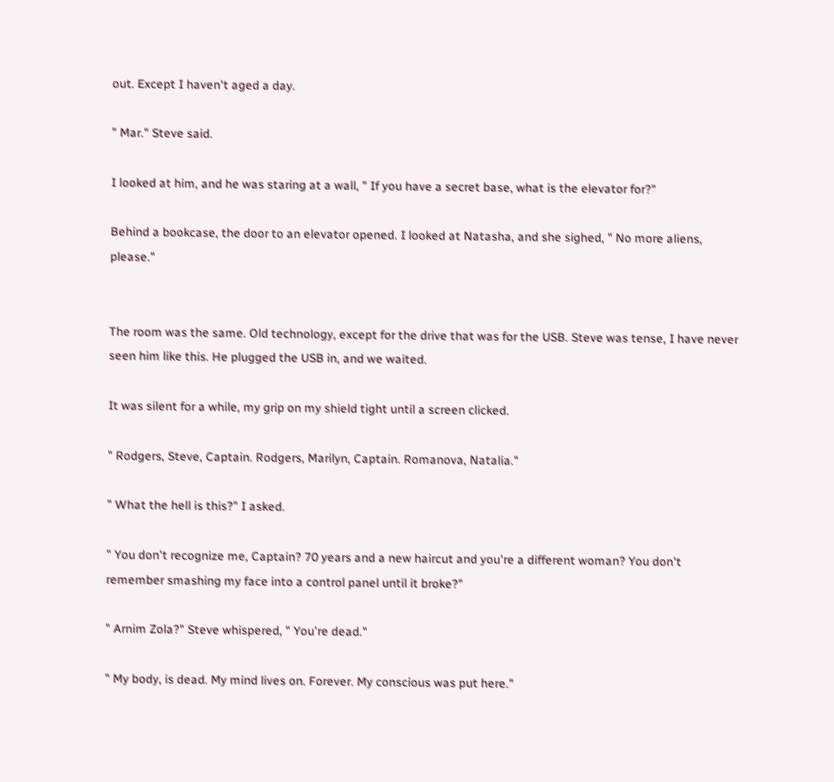out. Except I haven't aged a day.

" Mar." Steve said.

I looked at him, and he was staring at a wall, " If you have a secret base, what is the elevator for?"

Behind a bookcase, the door to an elevator opened. I looked at Natasha, and she sighed, " No more aliens, please."


The room was the same. Old technology, except for the drive that was for the USB. Steve was tense, I have never seen him like this. He plugged the USB in, and we waited.

It was silent for a while, my grip on my shield tight until a screen clicked.

" Rodgers, Steve, Captain. Rodgers, Marilyn, Captain. Romanova, Natalia."

" What the hell is this?" I asked.

" You don't recognize me, Captain? 70 years and a new haircut and you're a different woman? You don't remember smashing my face into a control panel until it broke?"

" Arnim Zola?" Steve whispered, " You're dead."

" My body, is dead. My mind lives on. Forever. My conscious was put here."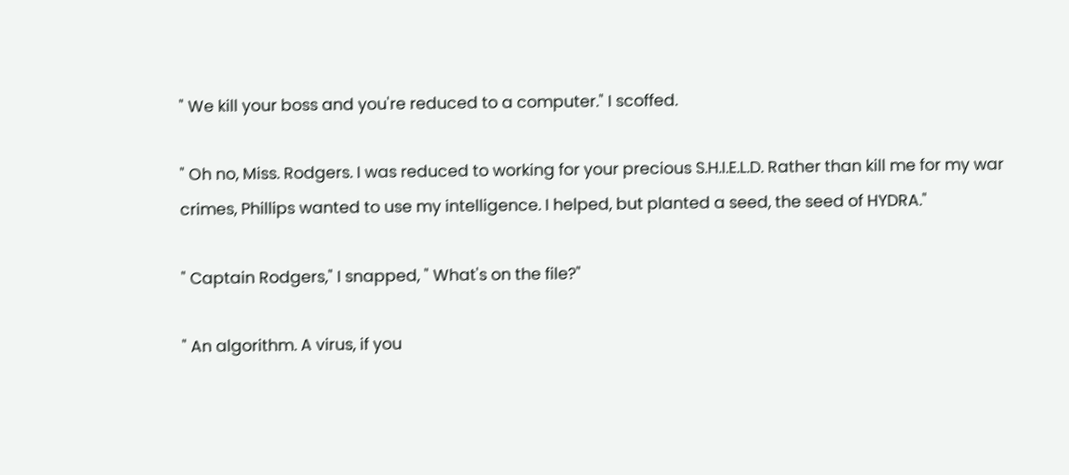" We kill your boss and you're reduced to a computer." I scoffed.

" Oh no, Miss. Rodgers. I was reduced to working for your precious S.H.I.E.L.D. Rather than kill me for my war crimes, Phillips wanted to use my intelligence. I helped, but planted a seed, the seed of HYDRA."

" Captain Rodgers," I snapped, " What's on the file?"

" An algorithm. A virus, if you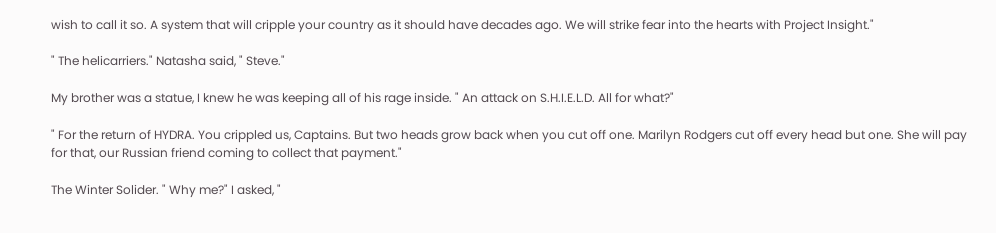wish to call it so. A system that will cripple your country as it should have decades ago. We will strike fear into the hearts with Project Insight."

" The helicarriers." Natasha said, " Steve."

My brother was a statue, I knew he was keeping all of his rage inside. " An attack on S.H.I.E.L.D. All for what?"

" For the return of HYDRA. You crippled us, Captains. But two heads grow back when you cut off one. Marilyn Rodgers cut off every head but one. She will pay for that, our Russian friend coming to collect that payment."

The Winter Solider. " Why me?" I asked, "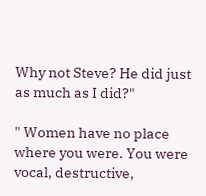Why not Steve? He did just as much as I did?"

" Women have no place where you were. You were vocal, destructive,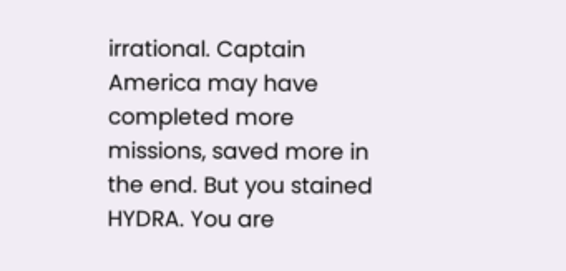irrational. Captain America may have completed more missions, saved more in the end. But you stained HYDRA. You are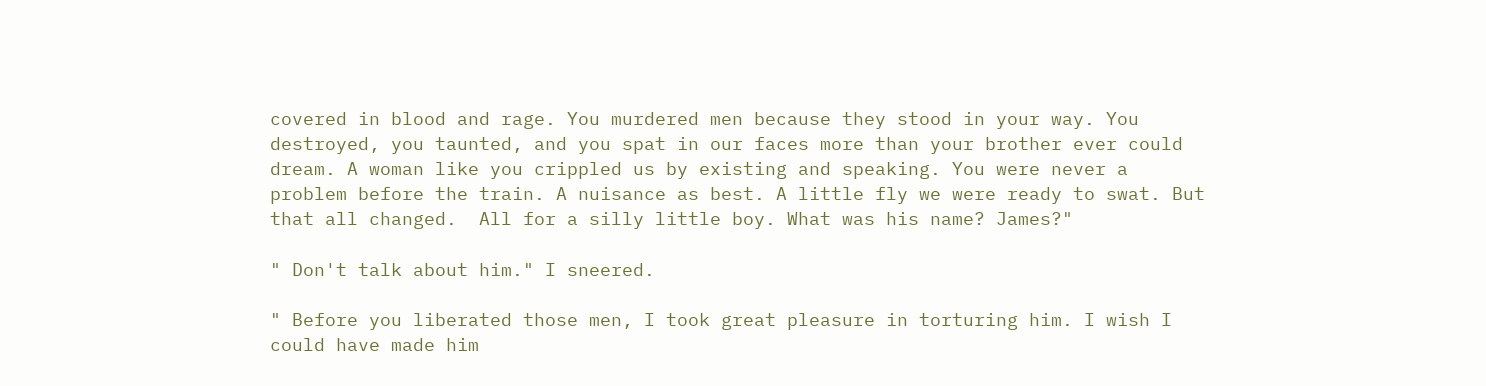covered in blood and rage. You murdered men because they stood in your way. You destroyed, you taunted, and you spat in our faces more than your brother ever could dream. A woman like you crippled us by existing and speaking. You were never a problem before the train. A nuisance as best. A little fly we were ready to swat. But that all changed.  All for a silly little boy. What was his name? James?"

" Don't talk about him." I sneered.

" Before you liberated those men, I took great pleasure in torturing him. I wish I could have made him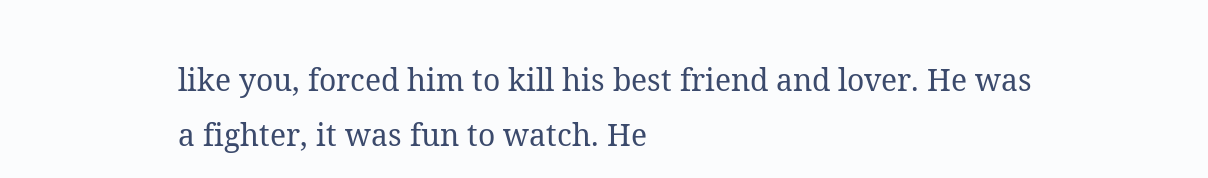like you, forced him to kill his best friend and lover. He was a fighter, it was fun to watch. He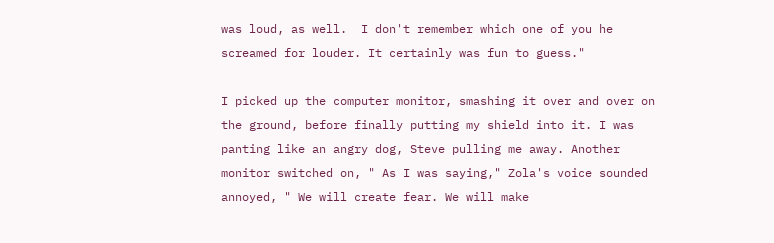was loud, as well.  I don't remember which one of you he screamed for louder. It certainly was fun to guess."

I picked up the computer monitor, smashing it over and over on the ground, before finally putting my shield into it. I was panting like an angry dog, Steve pulling me away. Another monitor switched on, " As I was saying," Zola's voice sounded annoyed, " We will create fear. We will make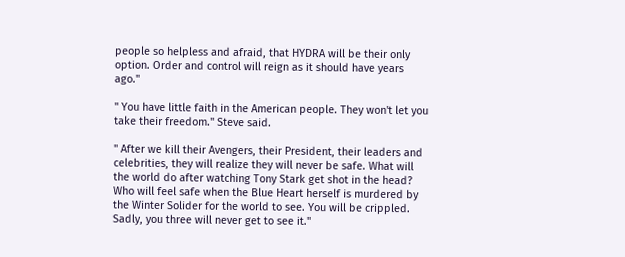people so helpless and afraid, that HYDRA will be their only option. Order and control will reign as it should have years ago."

" You have little faith in the American people. They won't let you take their freedom." Steve said.

" After we kill their Avengers, their President, their leaders and celebrities, they will realize they will never be safe. What will the world do after watching Tony Stark get shot in the head? Who will feel safe when the Blue Heart herself is murdered by the Winter Solider for the world to see. You will be crippled. Sadly, you three will never get to see it."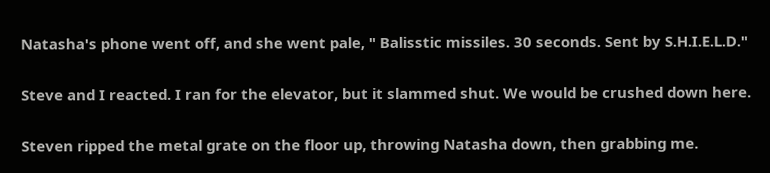Natasha's phone went off, and she went pale, " Balisstic missiles. 30 seconds. Sent by S.H.I.E.L.D."

Steve and I reacted. I ran for the elevator, but it slammed shut. We would be crushed down here.

Steven ripped the metal grate on the floor up, throwing Natasha down, then grabbing me.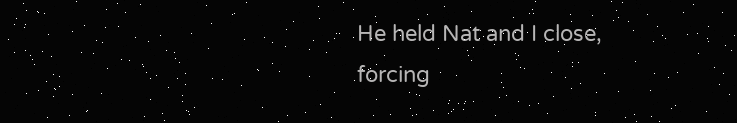He held Nat and I close, forcing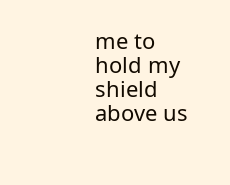me to hold my shield above us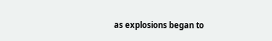as explosions began to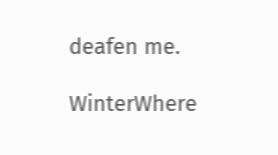deafen me.

WinterWhere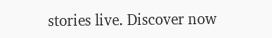stories live. Discover now